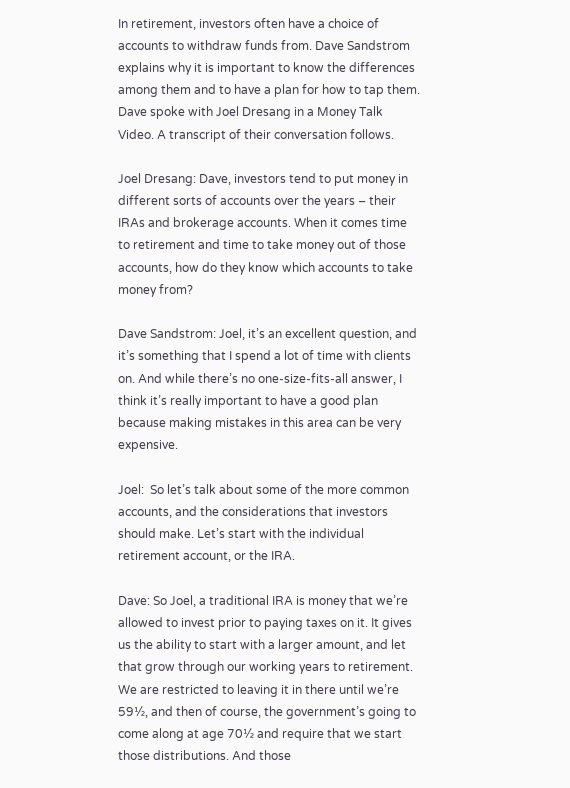In retirement, investors often have a choice of accounts to withdraw funds from. Dave Sandstrom explains why it is important to know the differences among them and to have a plan for how to tap them. Dave spoke with Joel Dresang in a Money Talk Video. A transcript of their conversation follows.

Joel Dresang: Dave, investors tend to put money in different sorts of accounts over the years – their IRAs and brokerage accounts. When it comes time to retirement and time to take money out of those accounts, how do they know which accounts to take money from?

Dave Sandstrom: Joel, it’s an excellent question, and it’s something that I spend a lot of time with clients on. And while there’s no one-size-fits-all answer, I think it’s really important to have a good plan because making mistakes in this area can be very expensive.

Joel:  So let’s talk about some of the more common accounts, and the considerations that investors should make. Let’s start with the individual retirement account, or the IRA.

Dave: So Joel, a traditional IRA is money that we’re allowed to invest prior to paying taxes on it. It gives us the ability to start with a larger amount, and let that grow through our working years to retirement. We are restricted to leaving it in there until we’re 59½, and then of course, the government’s going to come along at age 70½ and require that we start those distributions. And those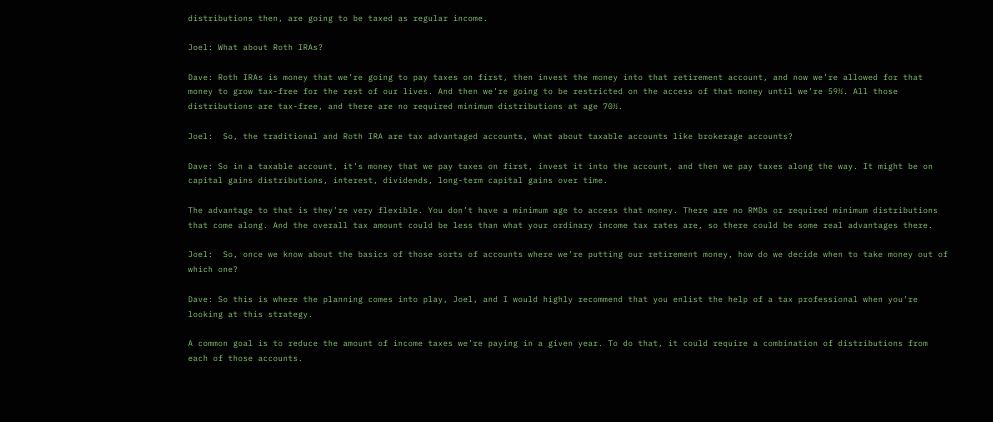distributions then, are going to be taxed as regular income.

Joel: What about Roth IRAs?

Dave: Roth IRAs is money that we’re going to pay taxes on first, then invest the money into that retirement account, and now we’re allowed for that money to grow tax-free for the rest of our lives. And then we’re going to be restricted on the access of that money until we’re 59½. All those distributions are tax-free, and there are no required minimum distributions at age 70½.

Joel:  So, the traditional and Roth IRA are tax advantaged accounts, what about taxable accounts like brokerage accounts?

Dave: So in a taxable account, it’s money that we pay taxes on first, invest it into the account, and then we pay taxes along the way. It might be on capital gains distributions, interest, dividends, long-term capital gains over time.

The advantage to that is they’re very flexible. You don’t have a minimum age to access that money. There are no RMDs or required minimum distributions that come along. And the overall tax amount could be less than what your ordinary income tax rates are, so there could be some real advantages there.

Joel:  So, once we know about the basics of those sorts of accounts where we’re putting our retirement money, how do we decide when to take money out of which one?

Dave: So this is where the planning comes into play, Joel, and I would highly recommend that you enlist the help of a tax professional when you’re looking at this strategy.

A common goal is to reduce the amount of income taxes we’re paying in a given year. To do that, it could require a combination of distributions from each of those accounts.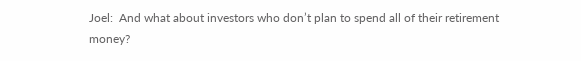Joel:  And what about investors who don’t plan to spend all of their retirement money?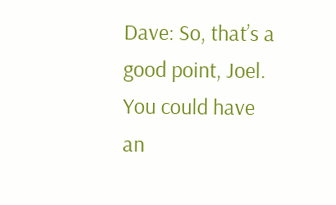Dave: So, that’s a good point, Joel. You could have an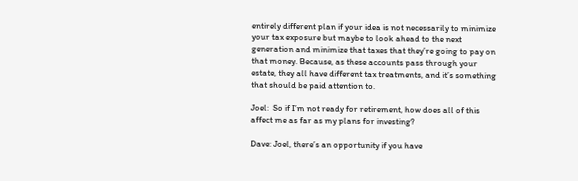entirely different plan if your idea is not necessarily to minimize your tax exposure but maybe to look ahead to the next generation and minimize that taxes that they’re going to pay on that money. Because, as these accounts pass through your estate, they all have different tax treatments, and it’s something that should be paid attention to.

Joel:  So if I’m not ready for retirement, how does all of this affect me as far as my plans for investing?

Dave: Joel, there’s an opportunity if you have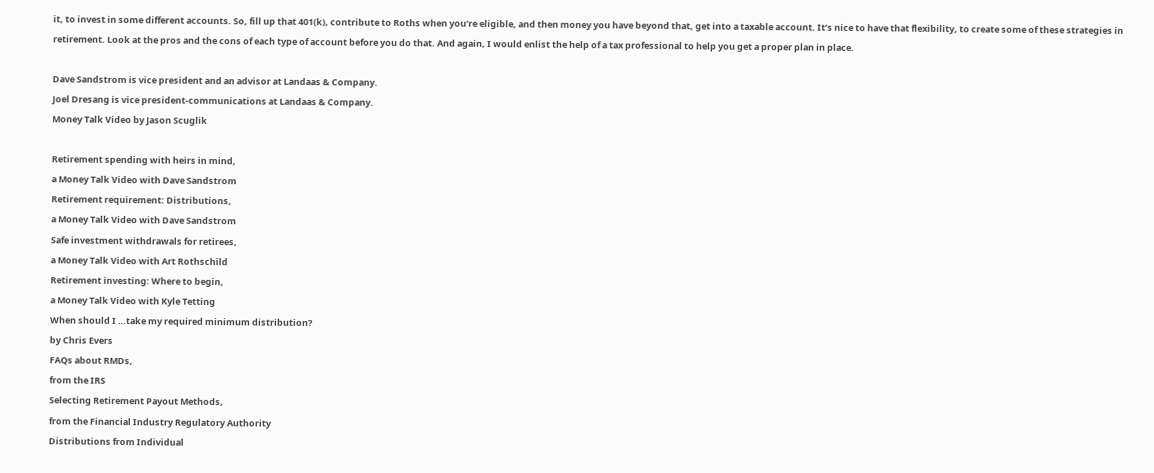it, to invest in some different accounts. So, fill up that 401(k), contribute to Roths when you’re eligible, and then money you have beyond that, get into a taxable account. It’s nice to have that flexibility, to create some of these strategies in retirement. Look at the pros and the cons of each type of account before you do that. And again, I would enlist the help of a tax professional to help you get a proper plan in place.

Dave Sandstrom is vice president and an advisor at Landaas & Company.
Joel Dresang is vice president-communications at Landaas & Company.
Money Talk Video by Jason Scuglik

Retirement spending with heirs in mind,
a Money Talk Video with Dave Sandstrom
Retirement requirement: Distributions,
a Money Talk Video with Dave Sandstrom
Safe investment withdrawals for retirees,
a Money Talk Video with Art Rothschild
Retirement investing: Where to begin,
a Money Talk Video with Kyle Tetting
When should I …take my required minimum distribution?
by Chris Evers
FAQs about RMDs,
from the IRS
Selecting Retirement Payout Methods,
from the Financial Industry Regulatory Authority
Distributions from Individual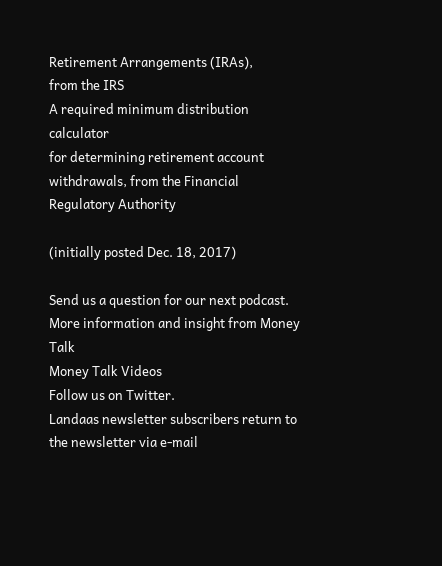Retirement Arrangements (IRAs),
from the IRS
A required minimum distribution calculator
for determining retirement account withdrawals, from the Financial Regulatory Authority

(initially posted Dec. 18, 2017)

Send us a question for our next podcast.
More information and insight from Money Talk
Money Talk Videos
Follow us on Twitter.
Landaas newsletter subscribers return to the newsletter via e-mail